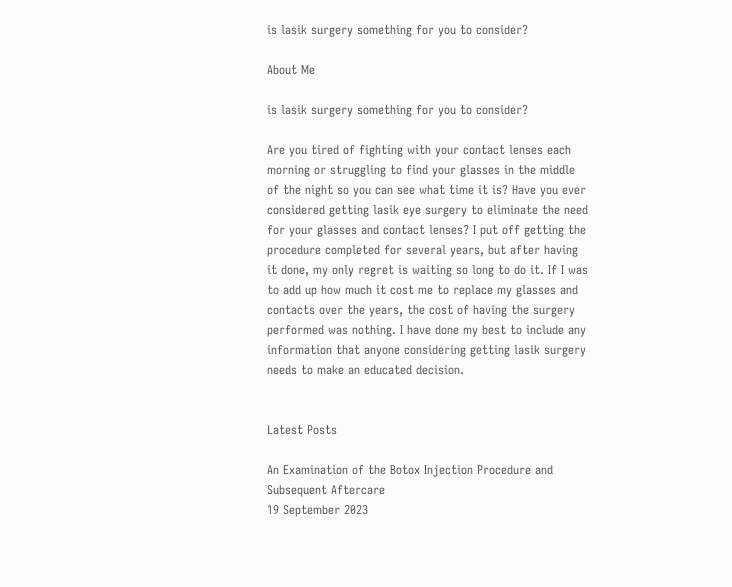is lasik surgery something for you to consider?

About Me

is lasik surgery something for you to consider?

Are you tired of fighting with your contact lenses each morning or struggling to find your glasses in the middle of the night so you can see what time it is? Have you ever considered getting lasik eye surgery to eliminate the need for your glasses and contact lenses? I put off getting the procedure completed for several years, but after having it done, my only regret is waiting so long to do it. If I was to add up how much it cost me to replace my glasses and contacts over the years, the cost of having the surgery performed was nothing. I have done my best to include any information that anyone considering getting lasik surgery needs to make an educated decision.


Latest Posts

An Examination of the Botox Injection Procedure and Subsequent Aftercare
19 September 2023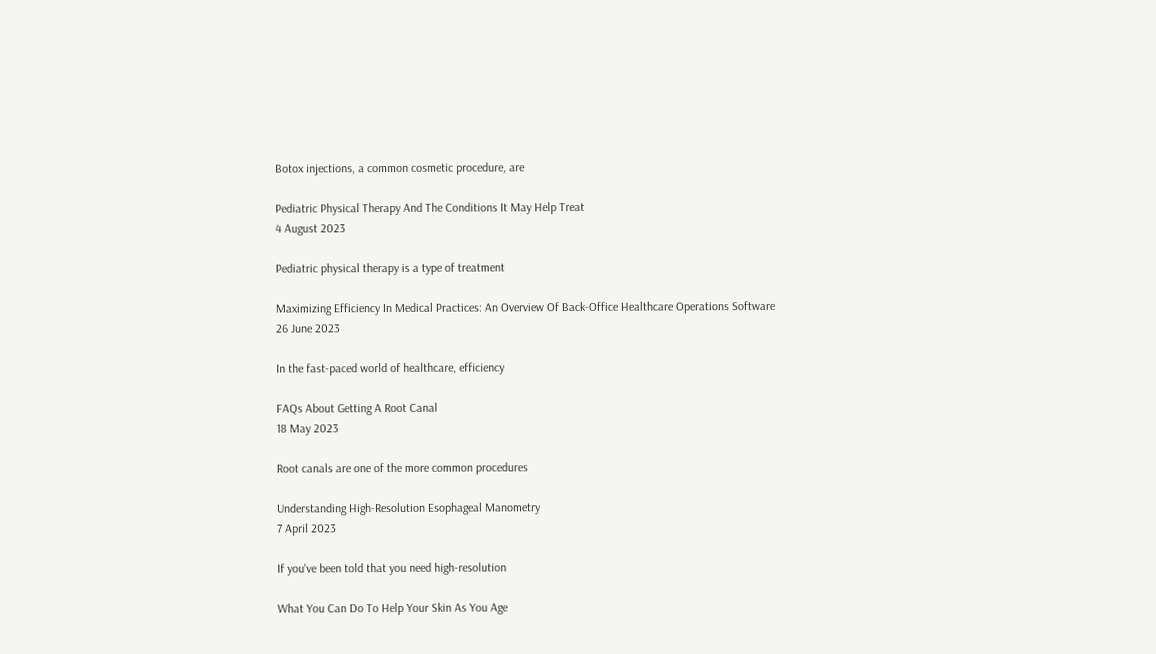Botox injections, a common cosmetic procedure, are

Pediatric Physical Therapy And The Conditions It May Help Treat
4 August 2023

Pediatric physical therapy is a type of treatment

Maximizing Efficiency In Medical Practices: An Overview Of Back-Office Healthcare Operations Software
26 June 2023

In the fast-paced world of healthcare, efficiency

FAQs About Getting A Root Canal
18 May 2023

Root canals are one of the more common procedures

Understanding High-Resolution Esophageal Manometry
7 April 2023

If you've been told that you need high-resolution

What You Can Do To Help Your Skin As You Age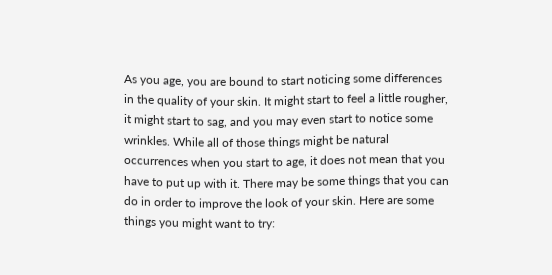As you age, you are bound to start noticing some differences in the quality of your skin. It might start to feel a little rougher, it might start to sag, and you may even start to notice some wrinkles. While all of those things might be natural occurrences when you start to age, it does not mean that you have to put up with it. There may be some things that you can do in order to improve the look of your skin. Here are some things you might want to try: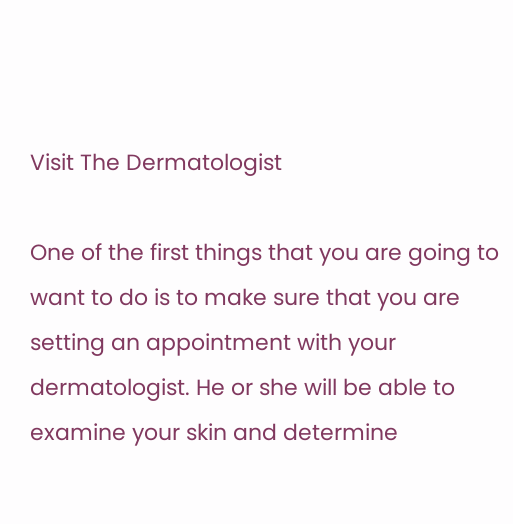Visit The Dermatologist

One of the first things that you are going to want to do is to make sure that you are setting an appointment with your dermatologist. He or she will be able to examine your skin and determine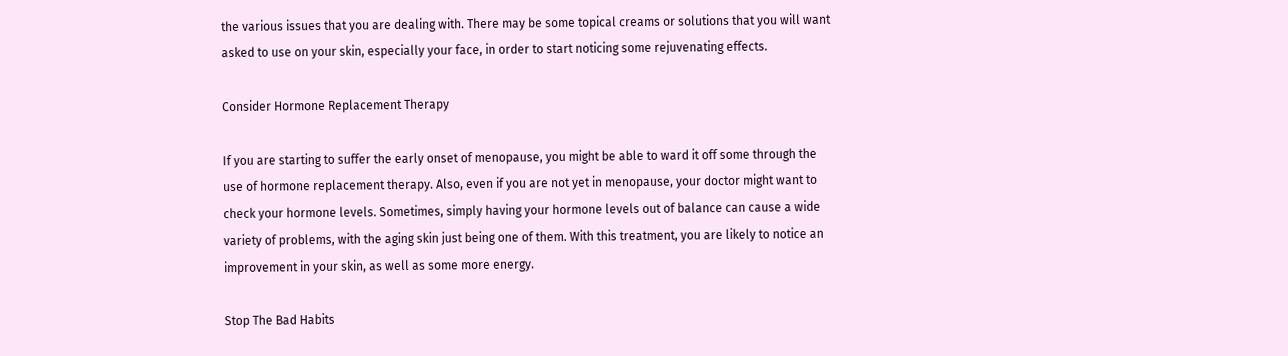the various issues that you are dealing with. There may be some topical creams or solutions that you will want asked to use on your skin, especially your face, in order to start noticing some rejuvenating effects.

Consider Hormone Replacement Therapy

If you are starting to suffer the early onset of menopause, you might be able to ward it off some through the use of hormone replacement therapy. Also, even if you are not yet in menopause, your doctor might want to check your hormone levels. Sometimes, simply having your hormone levels out of balance can cause a wide variety of problems, with the aging skin just being one of them. With this treatment, you are likely to notice an improvement in your skin, as well as some more energy.

Stop The Bad Habits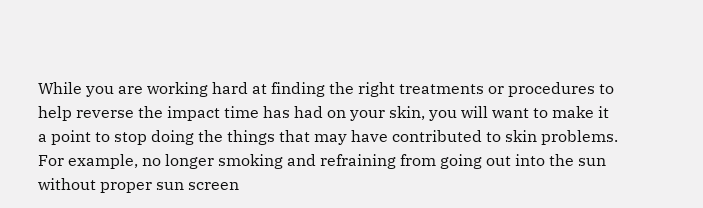While you are working hard at finding the right treatments or procedures to help reverse the impact time has had on your skin, you will want to make it a point to stop doing the things that may have contributed to skin problems. For example, no longer smoking and refraining from going out into the sun without proper sun screen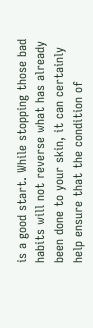is a good start. While stopping those bad habits will not reverse what has already been done to your skin, it can certainly help ensure that the condition of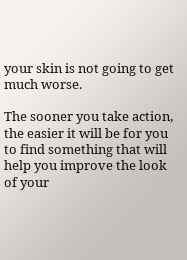your skin is not going to get much worse.

The sooner you take action, the easier it will be for you to find something that will help you improve the look of your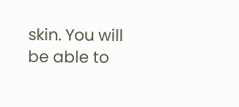skin. You will be able to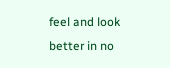feel and look better in no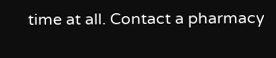time at all. Contact a pharmacy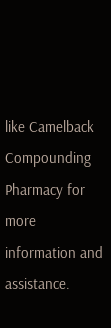like Camelback Compounding Pharmacy for more information and assistance.